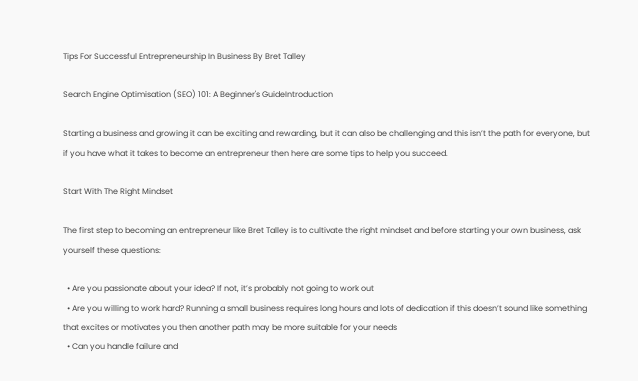Tips For Successful Entrepreneurship In Business By Bret Talley

Search Engine Optimisation (SEO) 101: A Beginner's GuideIntroduction

Starting a business and growing it can be exciting and rewarding, but it can also be challenging and this isn’t the path for everyone, but if you have what it takes to become an entrepreneur then here are some tips to help you succeed.

Start With The Right Mindset

The first step to becoming an entrepreneur like Bret Talley is to cultivate the right mindset and before starting your own business, ask yourself these questions:

  • Are you passionate about your idea? If not, it’s probably not going to work out
  • Are you willing to work hard? Running a small business requires long hours and lots of dedication if this doesn’t sound like something that excites or motivates you then another path may be more suitable for your needs
  • Can you handle failure and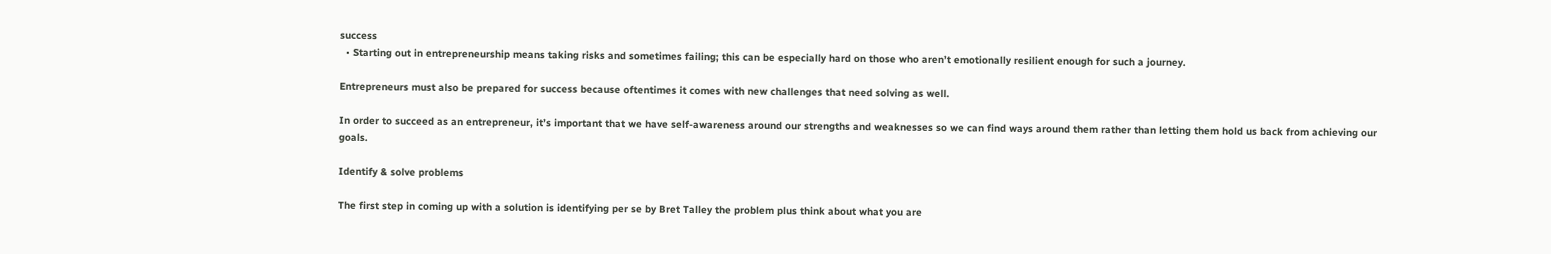success
  • Starting out in entrepreneurship means taking risks and sometimes failing; this can be especially hard on those who aren’t emotionally resilient enough for such a journey.

Entrepreneurs must also be prepared for success because oftentimes it comes with new challenges that need solving as well.

In order to succeed as an entrepreneur, it’s important that we have self-awareness around our strengths and weaknesses so we can find ways around them rather than letting them hold us back from achieving our goals.

Identify & solve problems

The first step in coming up with a solution is identifying per se by Bret Talley the problem plus think about what you are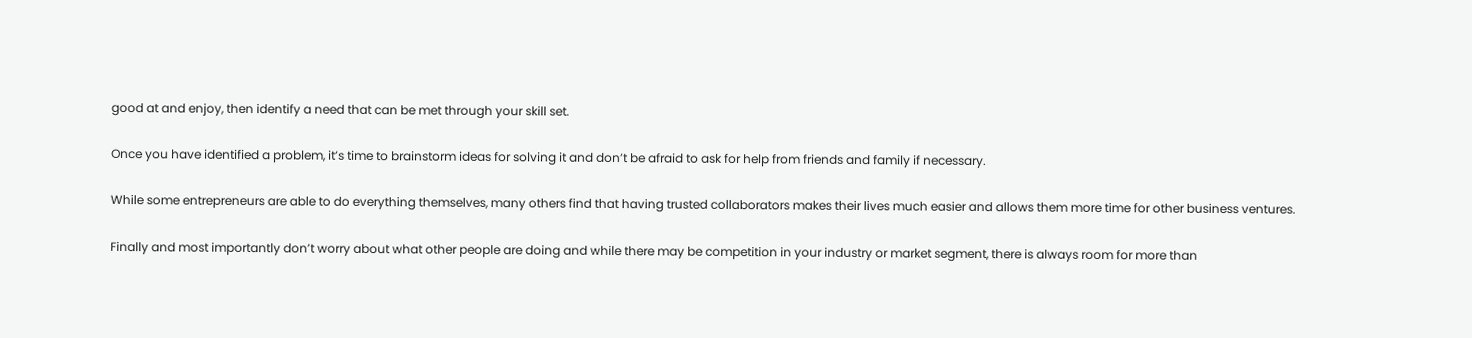good at and enjoy, then identify a need that can be met through your skill set.

Once you have identified a problem, it’s time to brainstorm ideas for solving it and don’t be afraid to ask for help from friends and family if necessary.

While some entrepreneurs are able to do everything themselves, many others find that having trusted collaborators makes their lives much easier and allows them more time for other business ventures.

Finally and most importantly don’t worry about what other people are doing and while there may be competition in your industry or market segment, there is always room for more than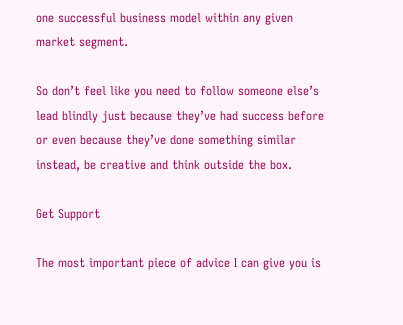one successful business model within any given market segment.

So don’t feel like you need to follow someone else’s lead blindly just because they’ve had success before or even because they’ve done something similar instead, be creative and think outside the box.

Get Support

The most important piece of advice I can give you is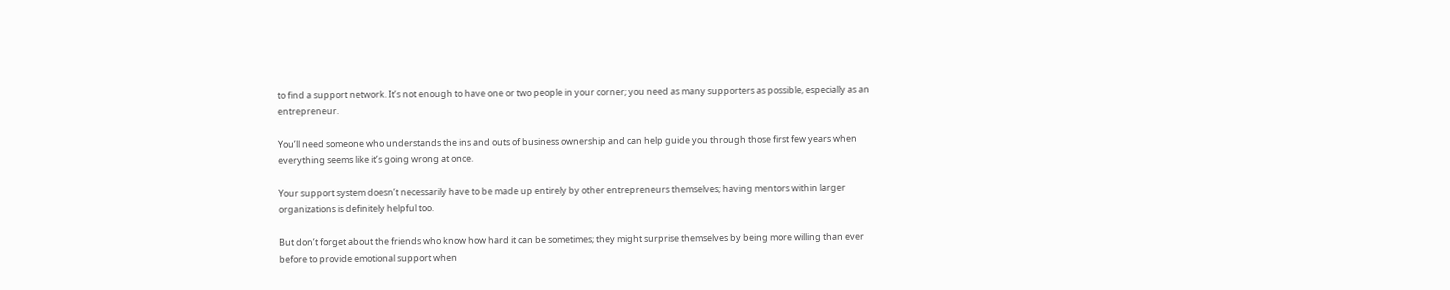to find a support network. It’s not enough to have one or two people in your corner; you need as many supporters as possible, especially as an entrepreneur.

You’ll need someone who understands the ins and outs of business ownership and can help guide you through those first few years when everything seems like it’s going wrong at once.

Your support system doesn’t necessarily have to be made up entirely by other entrepreneurs themselves; having mentors within larger organizations is definitely helpful too.

But don’t forget about the friends who know how hard it can be sometimes; they might surprise themselves by being more willing than ever before to provide emotional support when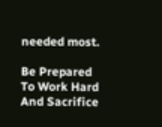needed most.

Be Prepared To Work Hard And Sacrifice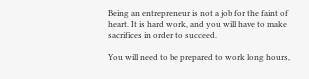Being an entrepreneur is not a job for the faint of heart. It is hard work, and you will have to make sacrifices in order to succeed.

You will need to be prepared to work long hours,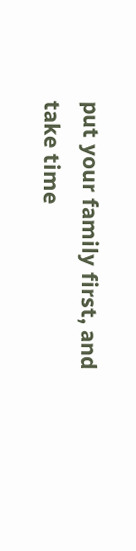put your family first, and take time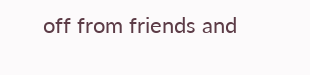off from friends and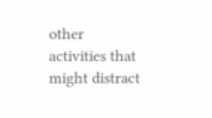other activities that might distract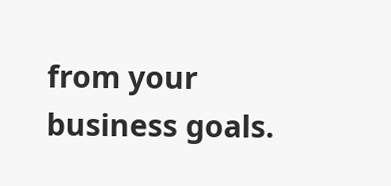from your business goals.